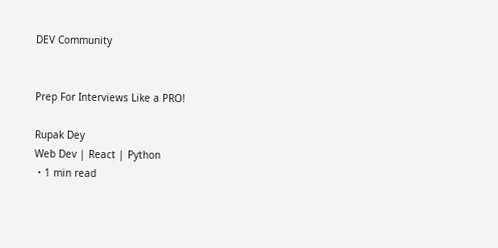DEV Community


Prep For Interviews Like a PRO!

Rupak Dey
Web Dev | React | Python
・1 min read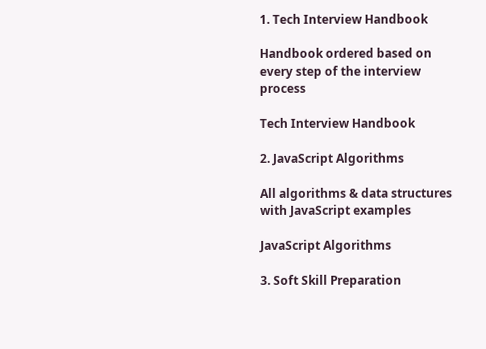1. Tech Interview Handbook

Handbook ordered based on every step of the interview process

Tech Interview Handbook

2. JavaScript Algorithms

All algorithms & data structures with JavaScript examples

JavaScript Algorithms

3. Soft Skill Preparation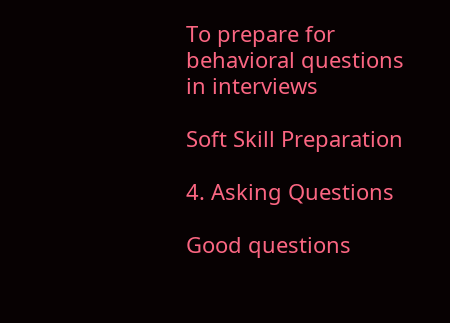To prepare for behavioral questions in interviews

Soft Skill Preparation

4. Asking Questions

Good questions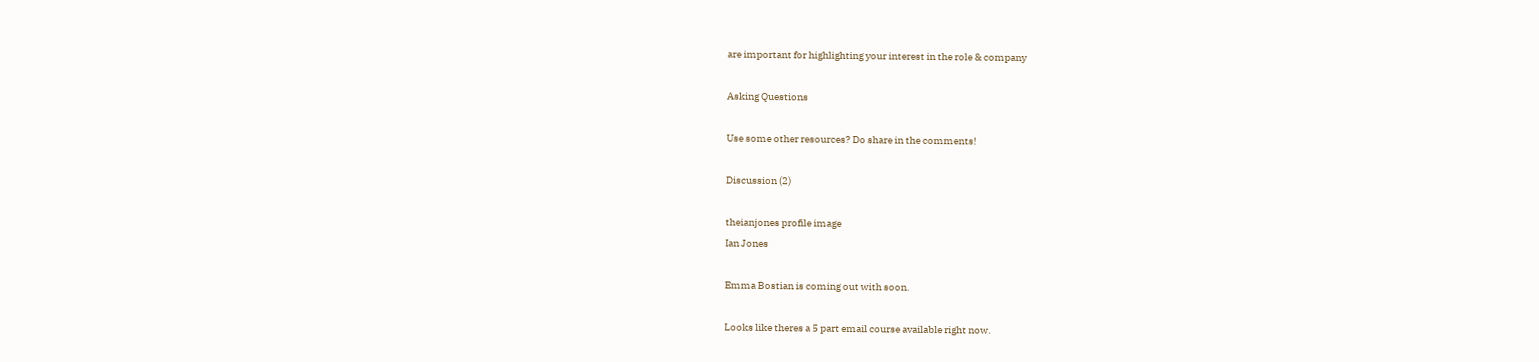are important for highlighting your interest in the role & company

Asking Questions

Use some other resources? Do share in the comments!

Discussion (2)

theianjones profile image
Ian Jones

Emma Bostian is coming out with soon.

Looks like theres a 5 part email course available right now.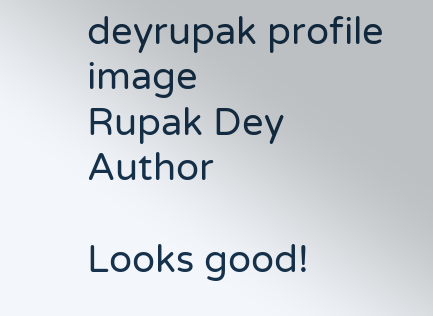deyrupak profile image
Rupak Dey Author

Looks good!